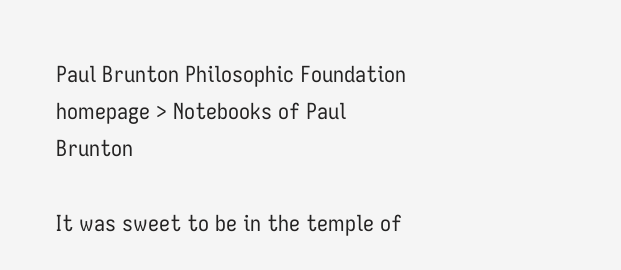Paul Brunton Philosophic Foundation homepage > Notebooks of Paul Brunton

It was sweet to be in the temple of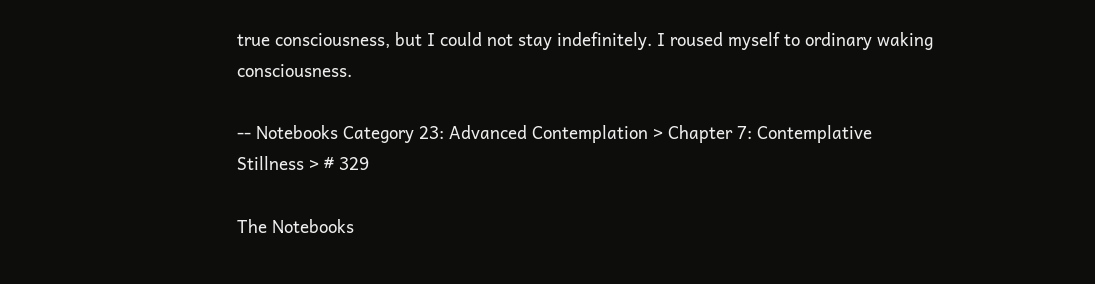true consciousness, but I could not stay indefinitely. I roused myself to ordinary waking consciousness.

-- Notebooks Category 23: Advanced Contemplation > Chapter 7: Contemplative Stillness > # 329

The Notebooks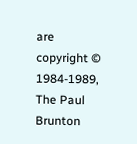are copyright © 1984-1989, The Paul Brunton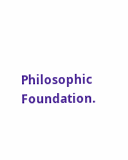Philosophic Foundation.